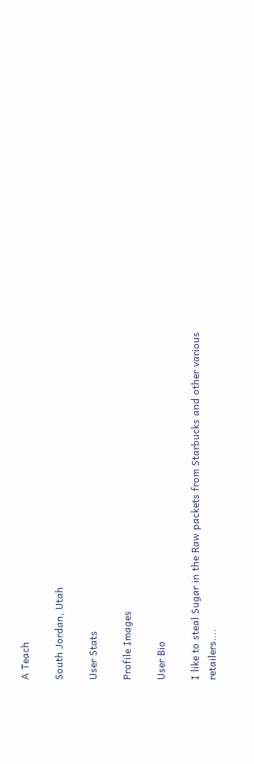A Teach

South Jordan, Utah

User Stats

Profile Images

User Bio

I like to steal Sugar in the Raw packets from Starbucks and other various retailers....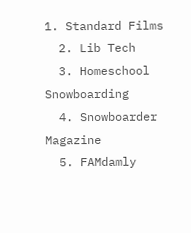1. Standard Films
  2. Lib Tech
  3. Homeschool Snowboarding
  4. Snowboarder Magazine
  5. FAMdamly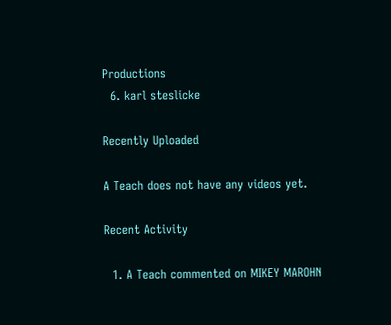Productions
  6. karl steslicke

Recently Uploaded

A Teach does not have any videos yet.

Recent Activity

  1. A Teach commented on MIKEY MAROHN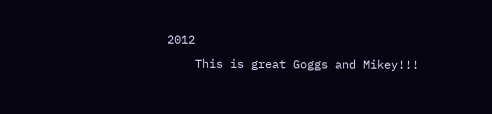2012
    This is great Goggs and Mikey!!!